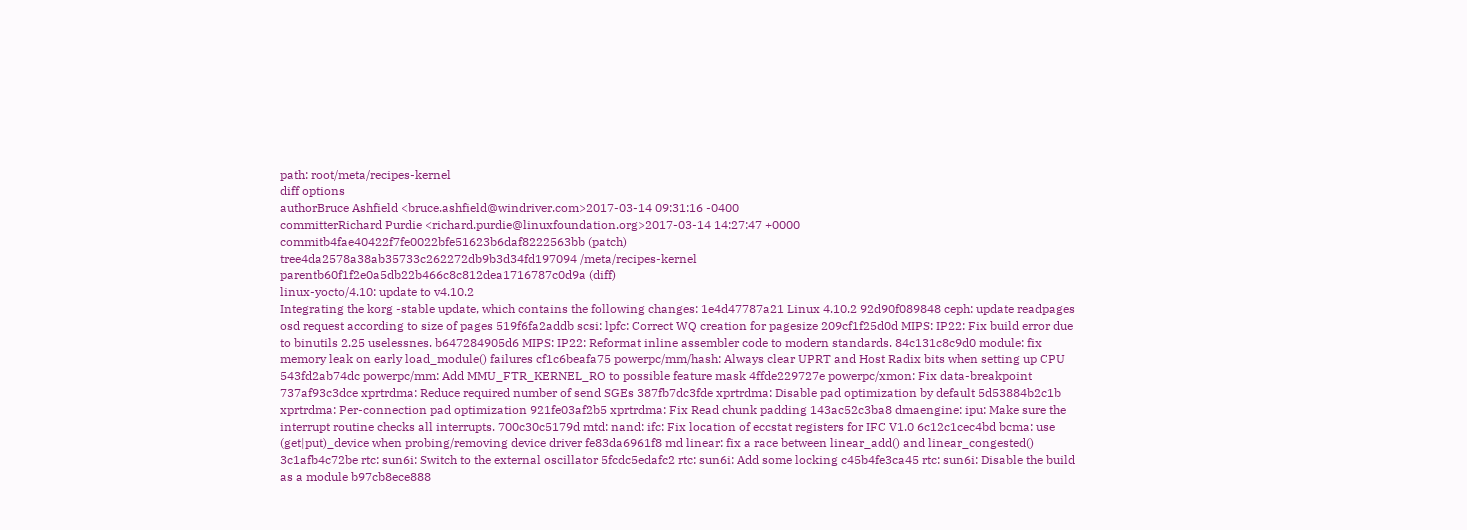path: root/meta/recipes-kernel
diff options
authorBruce Ashfield <bruce.ashfield@windriver.com>2017-03-14 09:31:16 -0400
committerRichard Purdie <richard.purdie@linuxfoundation.org>2017-03-14 14:27:47 +0000
commitb4fae40422f7fe0022bfe51623b6daf8222563bb (patch)
tree4da2578a38ab35733c262272db9b3d34fd197094 /meta/recipes-kernel
parentb60f1f2e0a5db22b466c8c812dea1716787c0d9a (diff)
linux-yocto/4.10: update to v4.10.2
Integrating the korg -stable update, which contains the following changes: 1e4d47787a21 Linux 4.10.2 92d90f089848 ceph: update readpages osd request according to size of pages 519f6fa2addb scsi: lpfc: Correct WQ creation for pagesize 209cf1f25d0d MIPS: IP22: Fix build error due to binutils 2.25 uselessnes. b647284905d6 MIPS: IP22: Reformat inline assembler code to modern standards. 84c131c8c9d0 module: fix memory leak on early load_module() failures cf1c6beafa75 powerpc/mm/hash: Always clear UPRT and Host Radix bits when setting up CPU 543fd2ab74dc powerpc/mm: Add MMU_FTR_KERNEL_RO to possible feature mask 4ffde229727e powerpc/xmon: Fix data-breakpoint 737af93c3dce xprtrdma: Reduce required number of send SGEs 387fb7dc3fde xprtrdma: Disable pad optimization by default 5d53884b2c1b xprtrdma: Per-connection pad optimization 921fe03af2b5 xprtrdma: Fix Read chunk padding 143ac52c3ba8 dmaengine: ipu: Make sure the interrupt routine checks all interrupts. 700c30c5179d mtd: nand: ifc: Fix location of eccstat registers for IFC V1.0 6c12c1cec4bd bcma: use (get|put)_device when probing/removing device driver fe83da6961f8 md linear: fix a race between linear_add() and linear_congested() 3c1afb4c72be rtc: sun6i: Switch to the external oscillator 5fcdc5edafc2 rtc: sun6i: Add some locking c45b4fe3ca45 rtc: sun6i: Disable the build as a module b97cb8ece888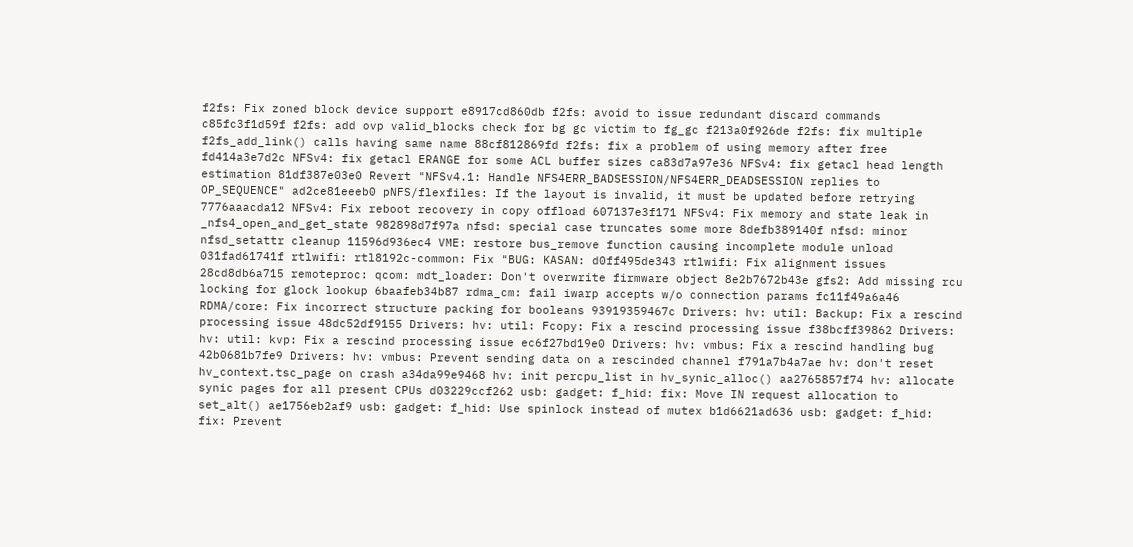f2fs: Fix zoned block device support e8917cd860db f2fs: avoid to issue redundant discard commands c85fc3f1d59f f2fs: add ovp valid_blocks check for bg gc victim to fg_gc f213a0f926de f2fs: fix multiple f2fs_add_link() calls having same name 88cf812869fd f2fs: fix a problem of using memory after free fd414a3e7d2c NFSv4: fix getacl ERANGE for some ACL buffer sizes ca83d7a97e36 NFSv4: fix getacl head length estimation 81df387e03e0 Revert "NFSv4.1: Handle NFS4ERR_BADSESSION/NFS4ERR_DEADSESSION replies to OP_SEQUENCE" ad2ce81eeeb0 pNFS/flexfiles: If the layout is invalid, it must be updated before retrying 7776aaacda12 NFSv4: Fix reboot recovery in copy offload 607137e3f171 NFSv4: Fix memory and state leak in _nfs4_open_and_get_state 982898d7f97a nfsd: special case truncates some more 8defb389140f nfsd: minor nfsd_setattr cleanup 11596d936ec4 VME: restore bus_remove function causing incomplete module unload 031fad61741f rtlwifi: rtl8192c-common: Fix "BUG: KASAN: d0ff495de343 rtlwifi: Fix alignment issues 28cd8db6a715 remoteproc: qcom: mdt_loader: Don't overwrite firmware object 8e2b7672b43e gfs2: Add missing rcu locking for glock lookup 6baafeb34b87 rdma_cm: fail iwarp accepts w/o connection params fc11f49a6a46 RDMA/core: Fix incorrect structure packing for booleans 93919359467c Drivers: hv: util: Backup: Fix a rescind processing issue 48dc52df9155 Drivers: hv: util: Fcopy: Fix a rescind processing issue f38bcff39862 Drivers: hv: util: kvp: Fix a rescind processing issue ec6f27bd19e0 Drivers: hv: vmbus: Fix a rescind handling bug 42b0681b7fe9 Drivers: hv: vmbus: Prevent sending data on a rescinded channel f791a7b4a7ae hv: don't reset hv_context.tsc_page on crash a34da99e9468 hv: init percpu_list in hv_synic_alloc() aa2765857f74 hv: allocate synic pages for all present CPUs d03229ccf262 usb: gadget: f_hid: fix: Move IN request allocation to set_alt() ae1756eb2af9 usb: gadget: f_hid: Use spinlock instead of mutex b1d6621ad636 usb: gadget: f_hid: fix: Prevent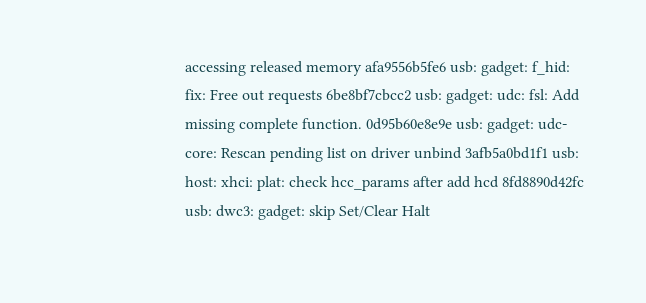accessing released memory afa9556b5fe6 usb: gadget: f_hid: fix: Free out requests 6be8bf7cbcc2 usb: gadget: udc: fsl: Add missing complete function. 0d95b60e8e9e usb: gadget: udc-core: Rescan pending list on driver unbind 3afb5a0bd1f1 usb: host: xhci: plat: check hcc_params after add hcd 8fd8890d42fc usb: dwc3: gadget: skip Set/Clear Halt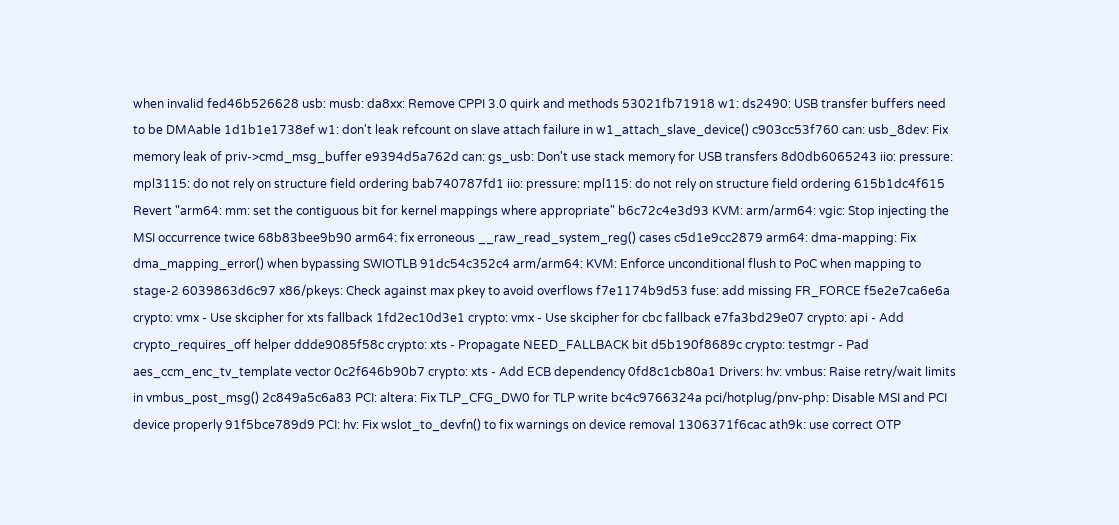when invalid fed46b526628 usb: musb: da8xx: Remove CPPI 3.0 quirk and methods 53021fb71918 w1: ds2490: USB transfer buffers need to be DMAable 1d1b1e1738ef w1: don't leak refcount on slave attach failure in w1_attach_slave_device() c903cc53f760 can: usb_8dev: Fix memory leak of priv->cmd_msg_buffer e9394d5a762d can: gs_usb: Don't use stack memory for USB transfers 8d0db6065243 iio: pressure: mpl3115: do not rely on structure field ordering bab740787fd1 iio: pressure: mpl115: do not rely on structure field ordering 615b1dc4f615 Revert "arm64: mm: set the contiguous bit for kernel mappings where appropriate" b6c72c4e3d93 KVM: arm/arm64: vgic: Stop injecting the MSI occurrence twice 68b83bee9b90 arm64: fix erroneous __raw_read_system_reg() cases c5d1e9cc2879 arm64: dma-mapping: Fix dma_mapping_error() when bypassing SWIOTLB 91dc54c352c4 arm/arm64: KVM: Enforce unconditional flush to PoC when mapping to stage-2 6039863d6c97 x86/pkeys: Check against max pkey to avoid overflows f7e1174b9d53 fuse: add missing FR_FORCE f5e2e7ca6e6a crypto: vmx - Use skcipher for xts fallback 1fd2ec10d3e1 crypto: vmx - Use skcipher for cbc fallback e7fa3bd29e07 crypto: api - Add crypto_requires_off helper ddde9085f58c crypto: xts - Propagate NEED_FALLBACK bit d5b190f8689c crypto: testmgr - Pad aes_ccm_enc_tv_template vector 0c2f646b90b7 crypto: xts - Add ECB dependency 0fd8c1cb80a1 Drivers: hv: vmbus: Raise retry/wait limits in vmbus_post_msg() 2c849a5c6a83 PCI: altera: Fix TLP_CFG_DW0 for TLP write bc4c9766324a pci/hotplug/pnv-php: Disable MSI and PCI device properly 91f5bce789d9 PCI: hv: Fix wslot_to_devfn() to fix warnings on device removal 1306371f6cac ath9k: use correct OTP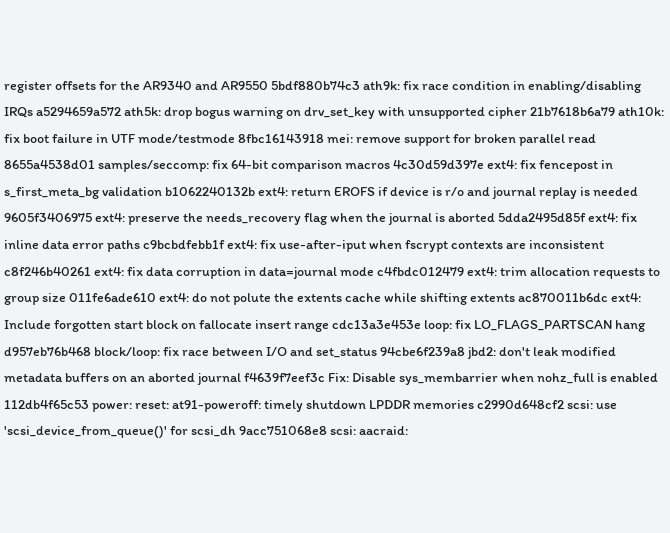register offsets for the AR9340 and AR9550 5bdf880b74c3 ath9k: fix race condition in enabling/disabling IRQs a5294659a572 ath5k: drop bogus warning on drv_set_key with unsupported cipher 21b7618b6a79 ath10k: fix boot failure in UTF mode/testmode 8fbc16143918 mei: remove support for broken parallel read 8655a4538d01 samples/seccomp: fix 64-bit comparison macros 4c30d59d397e ext4: fix fencepost in s_first_meta_bg validation b1062240132b ext4: return EROFS if device is r/o and journal replay is needed 9605f3406975 ext4: preserve the needs_recovery flag when the journal is aborted 5dda2495d85f ext4: fix inline data error paths c9bcbdfebb1f ext4: fix use-after-iput when fscrypt contexts are inconsistent c8f246b40261 ext4: fix data corruption in data=journal mode c4fbdc012479 ext4: trim allocation requests to group size 011fe6ade610 ext4: do not polute the extents cache while shifting extents ac870011b6dc ext4: Include forgotten start block on fallocate insert range cdc13a3e453e loop: fix LO_FLAGS_PARTSCAN hang d957eb76b468 block/loop: fix race between I/O and set_status 94cbe6f239a8 jbd2: don't leak modified metadata buffers on an aborted journal f4639f7eef3c Fix: Disable sys_membarrier when nohz_full is enabled 112db4f65c53 power: reset: at91-poweroff: timely shutdown LPDDR memories c2990d648cf2 scsi: use 'scsi_device_from_queue()' for scsi_dh 9acc751068e8 scsi: aacraid: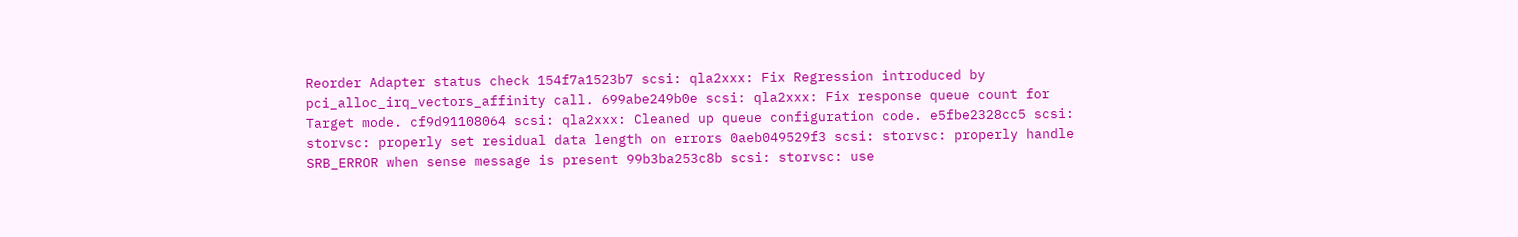Reorder Adapter status check 154f7a1523b7 scsi: qla2xxx: Fix Regression introduced by pci_alloc_irq_vectors_affinity call. 699abe249b0e scsi: qla2xxx: Fix response queue count for Target mode. cf9d91108064 scsi: qla2xxx: Cleaned up queue configuration code. e5fbe2328cc5 scsi: storvsc: properly set residual data length on errors 0aeb049529f3 scsi: storvsc: properly handle SRB_ERROR when sense message is present 99b3ba253c8b scsi: storvsc: use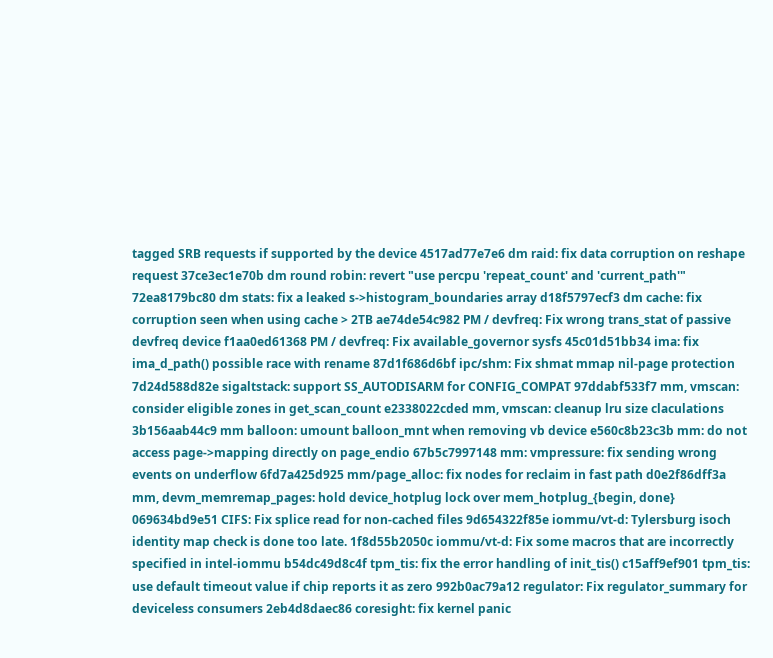tagged SRB requests if supported by the device 4517ad77e7e6 dm raid: fix data corruption on reshape request 37ce3ec1e70b dm round robin: revert "use percpu 'repeat_count' and 'current_path'" 72ea8179bc80 dm stats: fix a leaked s->histogram_boundaries array d18f5797ecf3 dm cache: fix corruption seen when using cache > 2TB ae74de54c982 PM / devfreq: Fix wrong trans_stat of passive devfreq device f1aa0ed61368 PM / devfreq: Fix available_governor sysfs 45c01d51bb34 ima: fix ima_d_path() possible race with rename 87d1f686d6bf ipc/shm: Fix shmat mmap nil-page protection 7d24d588d82e sigaltstack: support SS_AUTODISARM for CONFIG_COMPAT 97ddabf533f7 mm, vmscan: consider eligible zones in get_scan_count e2338022cded mm, vmscan: cleanup lru size claculations 3b156aab44c9 mm balloon: umount balloon_mnt when removing vb device e560c8b23c3b mm: do not access page->mapping directly on page_endio 67b5c7997148 mm: vmpressure: fix sending wrong events on underflow 6fd7a425d925 mm/page_alloc: fix nodes for reclaim in fast path d0e2f86dff3a mm, devm_memremap_pages: hold device_hotplug lock over mem_hotplug_{begin, done} 069634bd9e51 CIFS: Fix splice read for non-cached files 9d654322f85e iommu/vt-d: Tylersburg isoch identity map check is done too late. 1f8d55b2050c iommu/vt-d: Fix some macros that are incorrectly specified in intel-iommu b54dc49d8c4f tpm_tis: fix the error handling of init_tis() c15aff9ef901 tpm_tis: use default timeout value if chip reports it as zero 992b0ac79a12 regulator: Fix regulator_summary for deviceless consumers 2eb4d8daec86 coresight: fix kernel panic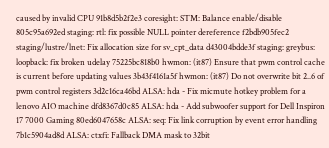caused by invalid CPU 91b8d5b2f2e3 coresight: STM: Balance enable/disable 805c95a692ed staging: rtl: fix possible NULL pointer dereference f2bdb905fec2 staging/lustre/lnet: Fix allocation size for sv_cpt_data d43004bdde3f staging: greybus: loopback: fix broken udelay 75225bc818b0 hwmon: (it87) Ensure that pwm control cache is current before updating values 3b43f4161a5f hwmon: (it87) Do not overwrite bit 2..6 of pwm control registers 3d2c16ca46bd ALSA: hda - Fix micmute hotkey problem for a lenovo AIO machine dfd8367d0c85 ALSA: hda - Add subwoofer support for Dell Inspiron 17 7000 Gaming 80ed6047658c ALSA: seq: Fix link corruption by event error handling 7b1c5904ad8d ALSA: ctxfi: Fallback DMA mask to 32bit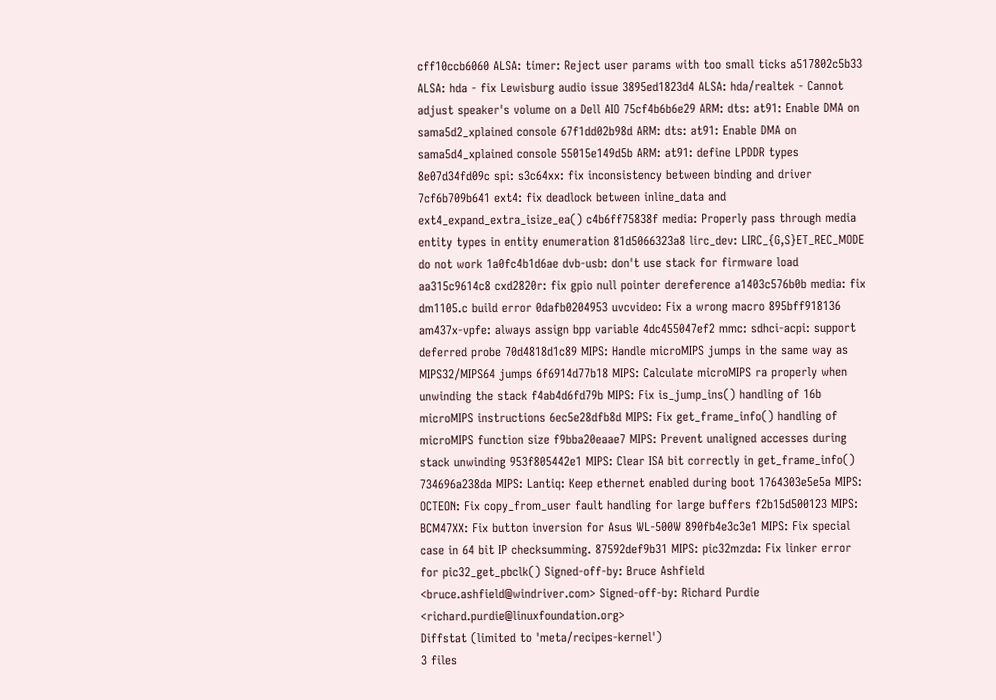cff10ccb6060 ALSA: timer: Reject user params with too small ticks a517802c5b33 ALSA: hda - fix Lewisburg audio issue 3895ed1823d4 ALSA: hda/realtek - Cannot adjust speaker's volume on a Dell AIO 75cf4b6b6e29 ARM: dts: at91: Enable DMA on sama5d2_xplained console 67f1dd02b98d ARM: dts: at91: Enable DMA on sama5d4_xplained console 55015e149d5b ARM: at91: define LPDDR types 8e07d34fd09c spi: s3c64xx: fix inconsistency between binding and driver 7cf6b709b641 ext4: fix deadlock between inline_data and ext4_expand_extra_isize_ea() c4b6ff75838f media: Properly pass through media entity types in entity enumeration 81d5066323a8 lirc_dev: LIRC_{G,S}ET_REC_MODE do not work 1a0fc4b1d6ae dvb-usb: don't use stack for firmware load aa315c9614c8 cxd2820r: fix gpio null pointer dereference a1403c576b0b media: fix dm1105.c build error 0dafb0204953 uvcvideo: Fix a wrong macro 895bff918136 am437x-vpfe: always assign bpp variable 4dc455047ef2 mmc: sdhci-acpi: support deferred probe 70d4818d1c89 MIPS: Handle microMIPS jumps in the same way as MIPS32/MIPS64 jumps 6f6914d77b18 MIPS: Calculate microMIPS ra properly when unwinding the stack f4ab4d6fd79b MIPS: Fix is_jump_ins() handling of 16b microMIPS instructions 6ec5e28dfb8d MIPS: Fix get_frame_info() handling of microMIPS function size f9bba20eaae7 MIPS: Prevent unaligned accesses during stack unwinding 953f805442e1 MIPS: Clear ISA bit correctly in get_frame_info() 734696a238da MIPS: Lantiq: Keep ethernet enabled during boot 1764303e5e5a MIPS: OCTEON: Fix copy_from_user fault handling for large buffers f2b15d500123 MIPS: BCM47XX: Fix button inversion for Asus WL-500W 890fb4e3c3e1 MIPS: Fix special case in 64 bit IP checksumming. 87592def9b31 MIPS: pic32mzda: Fix linker error for pic32_get_pbclk() Signed-off-by: Bruce Ashfield <bruce.ashfield@windriver.com> Signed-off-by: Richard Purdie <richard.purdie@linuxfoundation.org>
Diffstat (limited to 'meta/recipes-kernel')
3 files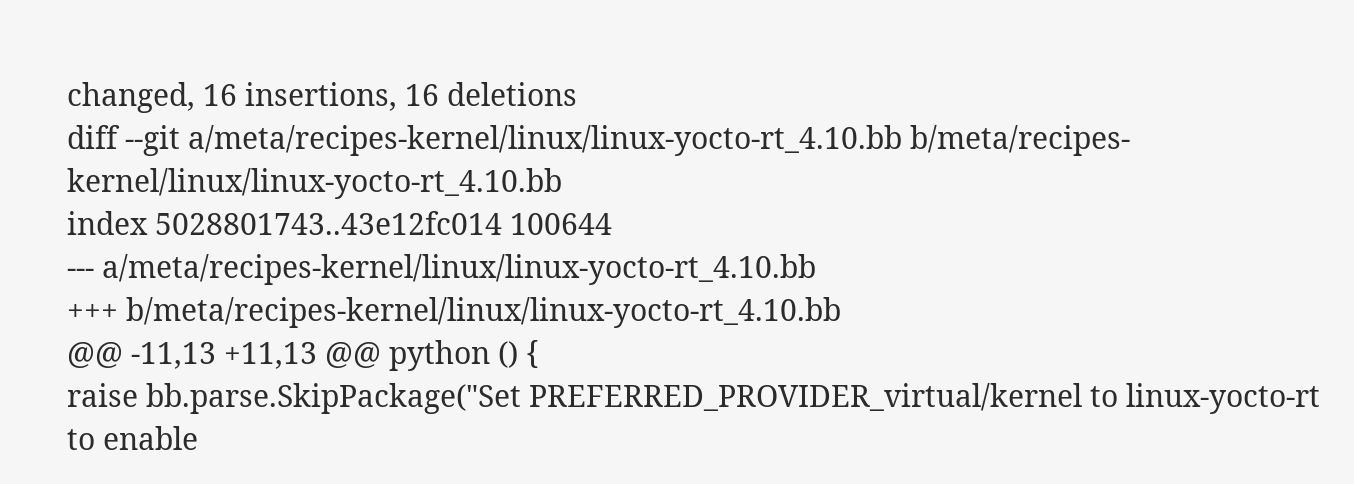changed, 16 insertions, 16 deletions
diff --git a/meta/recipes-kernel/linux/linux-yocto-rt_4.10.bb b/meta/recipes-kernel/linux/linux-yocto-rt_4.10.bb
index 5028801743..43e12fc014 100644
--- a/meta/recipes-kernel/linux/linux-yocto-rt_4.10.bb
+++ b/meta/recipes-kernel/linux/linux-yocto-rt_4.10.bb
@@ -11,13 +11,13 @@ python () {
raise bb.parse.SkipPackage("Set PREFERRED_PROVIDER_virtual/kernel to linux-yocto-rt to enable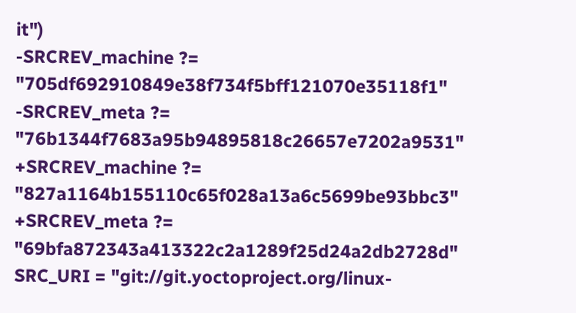it")
-SRCREV_machine ?= "705df692910849e38f734f5bff121070e35118f1"
-SRCREV_meta ?= "76b1344f7683a95b94895818c26657e7202a9531"
+SRCREV_machine ?= "827a1164b155110c65f028a13a6c5699be93bbc3"
+SRCREV_meta ?= "69bfa872343a413322c2a1289f25d24a2db2728d"
SRC_URI = "git://git.yoctoproject.org/linux-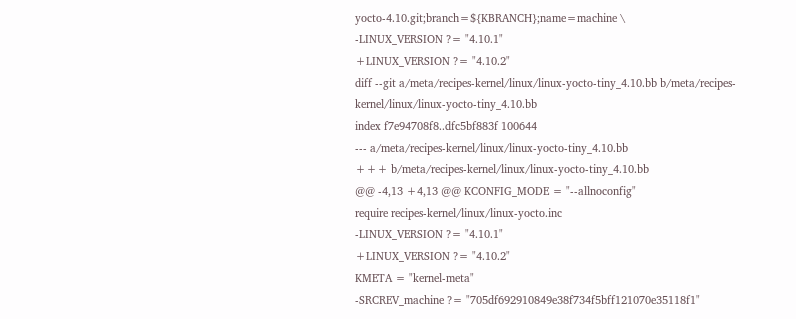yocto-4.10.git;branch=${KBRANCH};name=machine \
-LINUX_VERSION ?= "4.10.1"
+LINUX_VERSION ?= "4.10.2"
diff --git a/meta/recipes-kernel/linux/linux-yocto-tiny_4.10.bb b/meta/recipes-kernel/linux/linux-yocto-tiny_4.10.bb
index f7e94708f8..dfc5bf883f 100644
--- a/meta/recipes-kernel/linux/linux-yocto-tiny_4.10.bb
+++ b/meta/recipes-kernel/linux/linux-yocto-tiny_4.10.bb
@@ -4,13 +4,13 @@ KCONFIG_MODE = "--allnoconfig"
require recipes-kernel/linux/linux-yocto.inc
-LINUX_VERSION ?= "4.10.1"
+LINUX_VERSION ?= "4.10.2"
KMETA = "kernel-meta"
-SRCREV_machine ?= "705df692910849e38f734f5bff121070e35118f1"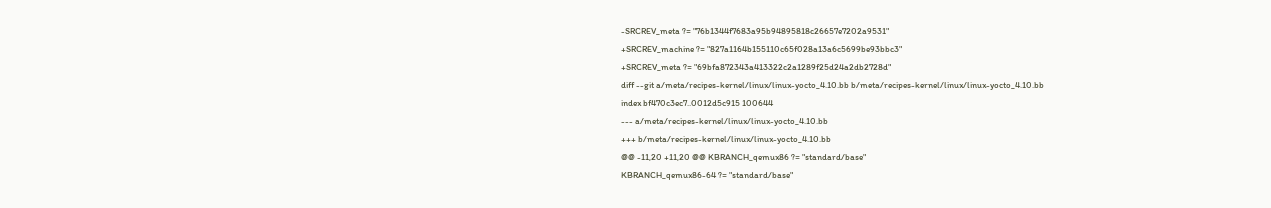-SRCREV_meta ?= "76b1344f7683a95b94895818c26657e7202a9531"
+SRCREV_machine ?= "827a1164b155110c65f028a13a6c5699be93bbc3"
+SRCREV_meta ?= "69bfa872343a413322c2a1289f25d24a2db2728d"
diff --git a/meta/recipes-kernel/linux/linux-yocto_4.10.bb b/meta/recipes-kernel/linux/linux-yocto_4.10.bb
index bf470c3ec7..0012d5c915 100644
--- a/meta/recipes-kernel/linux/linux-yocto_4.10.bb
+++ b/meta/recipes-kernel/linux/linux-yocto_4.10.bb
@@ -11,20 +11,20 @@ KBRANCH_qemux86 ?= "standard/base"
KBRANCH_qemux86-64 ?= "standard/base"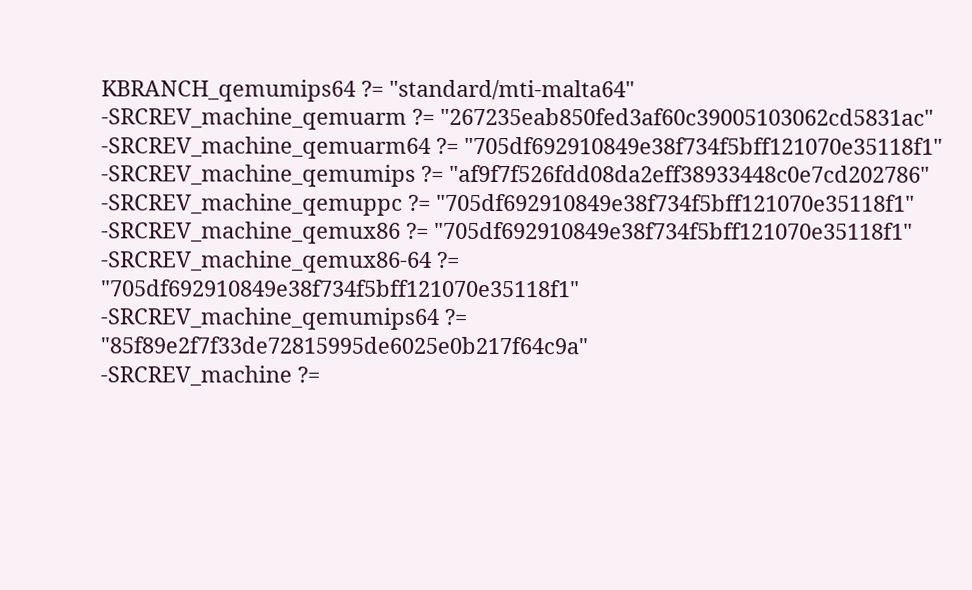KBRANCH_qemumips64 ?= "standard/mti-malta64"
-SRCREV_machine_qemuarm ?= "267235eab850fed3af60c39005103062cd5831ac"
-SRCREV_machine_qemuarm64 ?= "705df692910849e38f734f5bff121070e35118f1"
-SRCREV_machine_qemumips ?= "af9f7f526fdd08da2eff38933448c0e7cd202786"
-SRCREV_machine_qemuppc ?= "705df692910849e38f734f5bff121070e35118f1"
-SRCREV_machine_qemux86 ?= "705df692910849e38f734f5bff121070e35118f1"
-SRCREV_machine_qemux86-64 ?= "705df692910849e38f734f5bff121070e35118f1"
-SRCREV_machine_qemumips64 ?= "85f89e2f7f33de72815995de6025e0b217f64c9a"
-SRCREV_machine ?=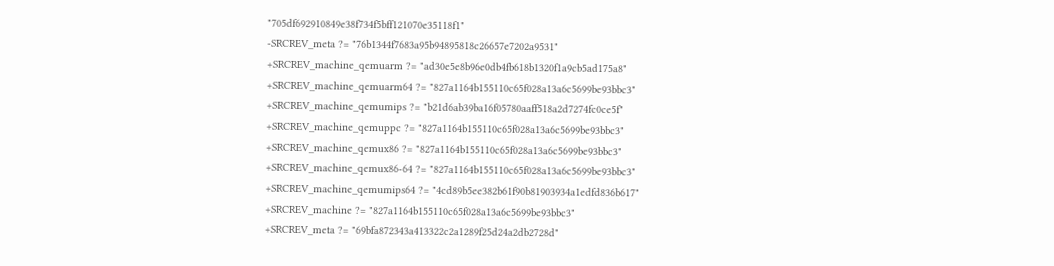"705df692910849e38f734f5bff121070e35118f1"
-SRCREV_meta ?= "76b1344f7683a95b94895818c26657e7202a9531"
+SRCREV_machine_qemuarm ?= "ad30e5e8b96e0db4fb618b1320f1a9cb5ad175a8"
+SRCREV_machine_qemuarm64 ?= "827a1164b155110c65f028a13a6c5699be93bbc3"
+SRCREV_machine_qemumips ?= "b21d6ab39ba16f05780aaff518a2d7274fc0ce5f"
+SRCREV_machine_qemuppc ?= "827a1164b155110c65f028a13a6c5699be93bbc3"
+SRCREV_machine_qemux86 ?= "827a1164b155110c65f028a13a6c5699be93bbc3"
+SRCREV_machine_qemux86-64 ?= "827a1164b155110c65f028a13a6c5699be93bbc3"
+SRCREV_machine_qemumips64 ?= "4cd89b5ee382b61f90b81903934a1edfd836b617"
+SRCREV_machine ?= "827a1164b155110c65f028a13a6c5699be93bbc3"
+SRCREV_meta ?= "69bfa872343a413322c2a1289f25d24a2db2728d"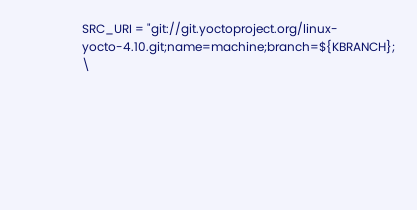SRC_URI = "git://git.yoctoproject.org/linux-yocto-4.10.git;name=machine;branch=${KBRANCH}; \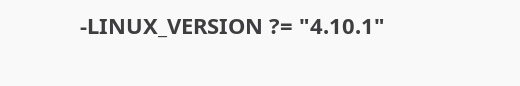-LINUX_VERSION ?= "4.10.1"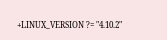+LINUX_VERSION ?= "4.10.2"